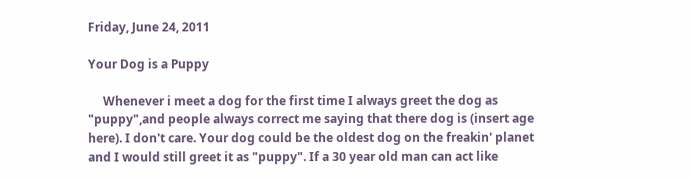Friday, June 24, 2011

Your Dog is a Puppy

     Whenever i meet a dog for the first time I always greet the dog as "puppy",and people always correct me saying that there dog is (insert age here). I don't care. Your dog could be the oldest dog on the freakin' planet and I would still greet it as "puppy". If a 30 year old man can act like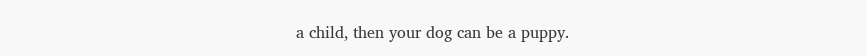a child, then your dog can be a puppy.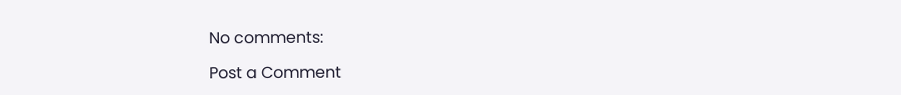No comments:

Post a Comment